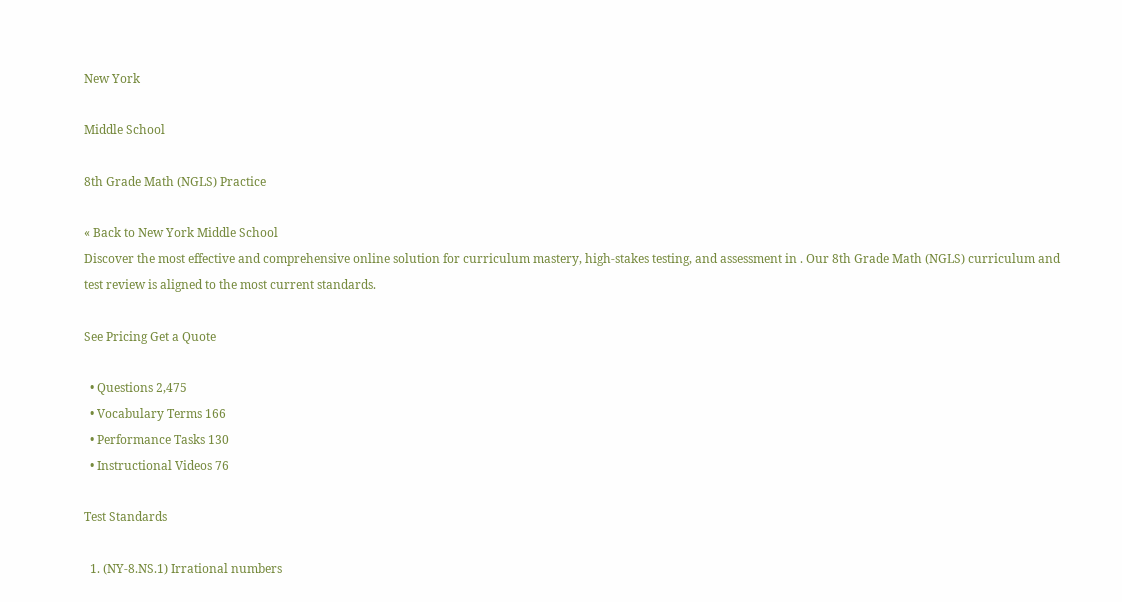New York

Middle School

8th Grade Math (NGLS) Practice

« Back to New York Middle School
Discover the most effective and comprehensive online solution for curriculum mastery, high-stakes testing, and assessment in . Our 8th Grade Math (NGLS) curriculum and test review is aligned to the most current standards.

See Pricing Get a Quote

  • Questions 2,475
  • Vocabulary Terms 166
  • Performance Tasks 130
  • Instructional Videos 76

Test Standards

  1. (NY-8.NS.1) Irrational numbers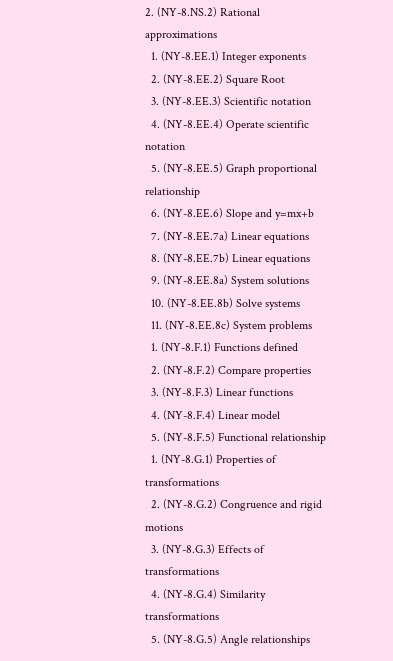2. (NY-8.NS.2) Rational approximations
  1. (NY-8.EE.1) Integer exponents
  2. (NY-8.EE.2) Square Root
  3. (NY-8.EE.3) Scientific notation
  4. (NY-8.EE.4) Operate scientific notation
  5. (NY-8.EE.5) Graph proportional relationship
  6. (NY-8.EE.6) Slope and y=mx+b
  7. (NY-8.EE.7a) Linear equations
  8. (NY-8.EE.7b) Linear equations
  9. (NY-8.EE.8a) System solutions
  10. (NY-8.EE.8b) Solve systems
  11. (NY-8.EE.8c) System problems
  1. (NY-8.F.1) Functions defined
  2. (NY-8.F.2) Compare properties
  3. (NY-8.F.3) Linear functions
  4. (NY-8.F.4) Linear model
  5. (NY-8.F.5) Functional relationship
  1. (NY-8.G.1) Properties of transformations
  2. (NY-8.G.2) Congruence and rigid motions
  3. (NY-8.G.3) Effects of transformations
  4. (NY-8.G.4) Similarity transformations
  5. (NY-8.G.5) Angle relationships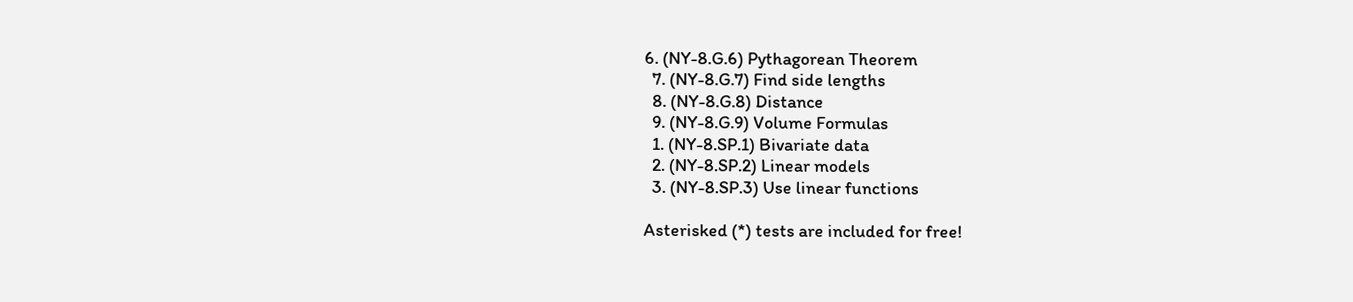6. (NY-8.G.6) Pythagorean Theorem
  7. (NY-8.G.7) Find side lengths
  8. (NY-8.G.8) Distance
  9. (NY-8.G.9) Volume Formulas
  1. (NY-8.SP.1) Bivariate data
  2. (NY-8.SP.2) Linear models
  3. (NY-8.SP.3) Use linear functions

Asterisked (*) tests are included for free!